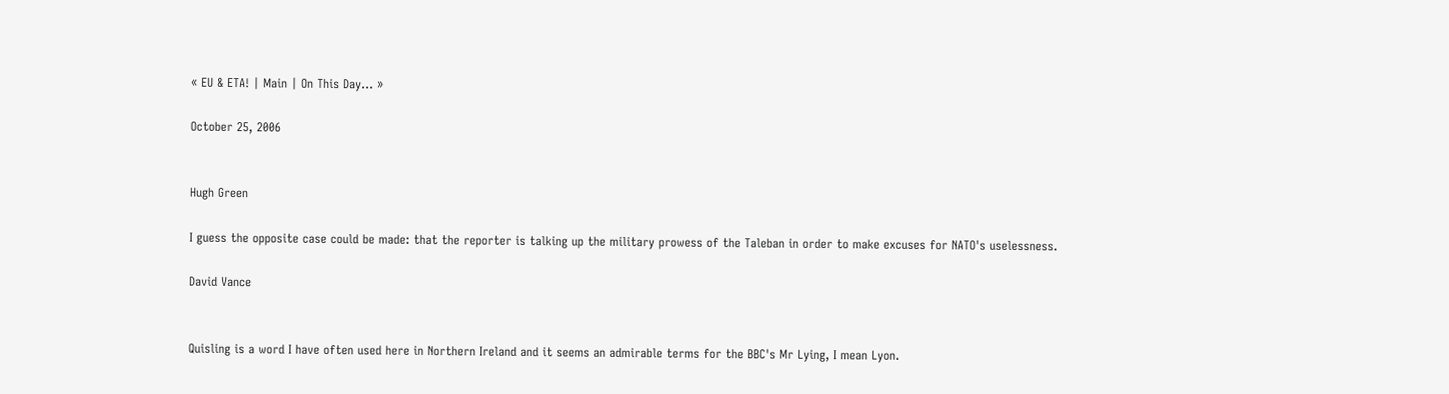« EU & ETA! | Main | On This Day... »

October 25, 2006


Hugh Green

I guess the opposite case could be made: that the reporter is talking up the military prowess of the Taleban in order to make excuses for NATO's uselessness.

David Vance


Quisling is a word I have often used here in Northern Ireland and it seems an admirable terms for the BBC's Mr Lying, I mean Lyon.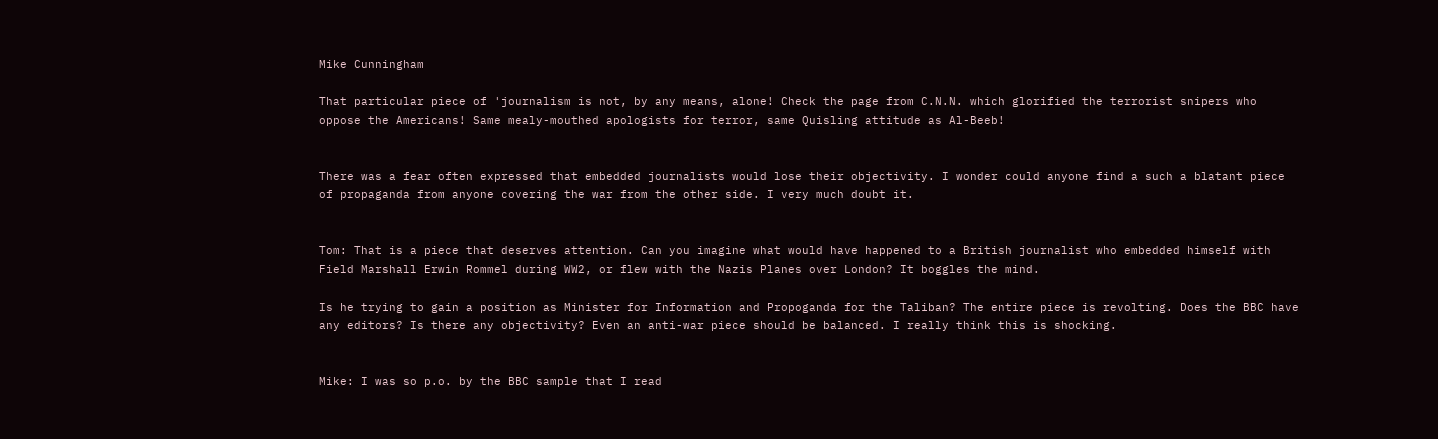Mike Cunningham

That particular piece of 'journalism is not, by any means, alone! Check the page from C.N.N. which glorified the terrorist snipers who oppose the Americans! Same mealy-mouthed apologists for terror, same Quisling attitude as Al-Beeb!


There was a fear often expressed that embedded journalists would lose their objectivity. I wonder could anyone find a such a blatant piece of propaganda from anyone covering the war from the other side. I very much doubt it.


Tom: That is a piece that deserves attention. Can you imagine what would have happened to a British journalist who embedded himself with Field Marshall Erwin Rommel during WW2, or flew with the Nazis Planes over London? It boggles the mind.

Is he trying to gain a position as Minister for Information and Propoganda for the Taliban? The entire piece is revolting. Does the BBC have any editors? Is there any objectivity? Even an anti-war piece should be balanced. I really think this is shocking.


Mike: I was so p.o. by the BBC sample that I read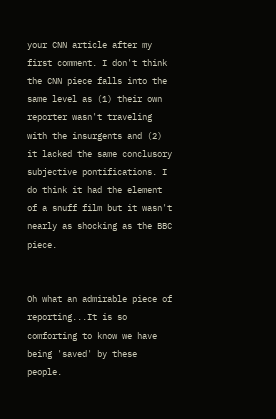your CNN article after my first comment. I don't think the CNN piece falls into the same level as (1) their own reporter wasn't traveling with the insurgents and (2) it lacked the same conclusory subjective pontifications. I do think it had the element of a snuff film but it wasn't nearly as shocking as the BBC piece.


Oh what an admirable piece of reporting...It is so comforting to know we have being 'saved' by these people.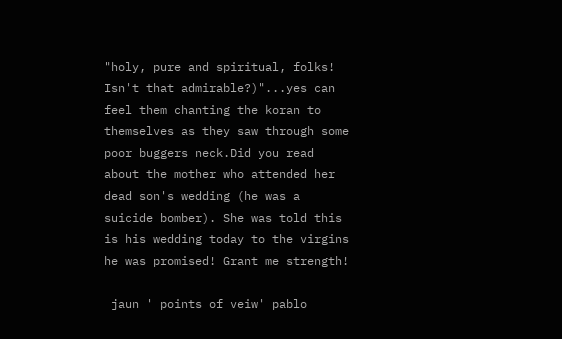"holy, pure and spiritual, folks! Isn't that admirable?)"...yes can feel them chanting the koran to themselves as they saw through some poor buggers neck.Did you read about the mother who attended her dead son's wedding (he was a suicide bomber). She was told this is his wedding today to the virgins he was promised! Grant me strength!

 jaun ' points of veiw' pablo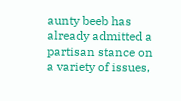aunty beeb has already admitted a partisan stance on a variety of issues,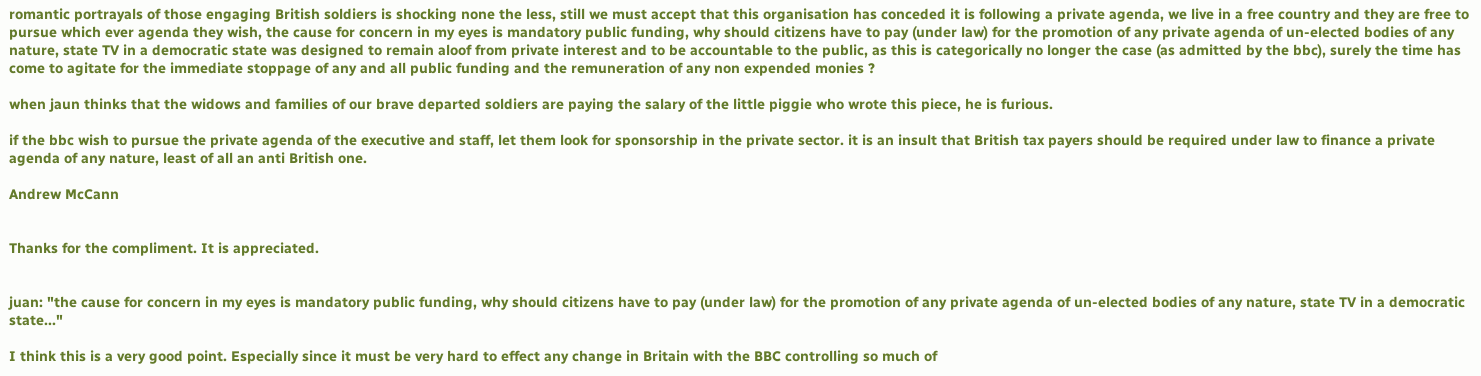romantic portrayals of those engaging British soldiers is shocking none the less, still we must accept that this organisation has conceded it is following a private agenda, we live in a free country and they are free to pursue which ever agenda they wish, the cause for concern in my eyes is mandatory public funding, why should citizens have to pay (under law) for the promotion of any private agenda of un-elected bodies of any nature, state TV in a democratic state was designed to remain aloof from private interest and to be accountable to the public, as this is categorically no longer the case (as admitted by the bbc), surely the time has come to agitate for the immediate stoppage of any and all public funding and the remuneration of any non expended monies ?

when jaun thinks that the widows and families of our brave departed soldiers are paying the salary of the little piggie who wrote this piece, he is furious.

if the bbc wish to pursue the private agenda of the executive and staff, let them look for sponsorship in the private sector. it is an insult that British tax payers should be required under law to finance a private agenda of any nature, least of all an anti British one.

Andrew McCann


Thanks for the compliment. It is appreciated.


juan: "the cause for concern in my eyes is mandatory public funding, why should citizens have to pay (under law) for the promotion of any private agenda of un-elected bodies of any nature, state TV in a democratic state..."

I think this is a very good point. Especially since it must be very hard to effect any change in Britain with the BBC controlling so much of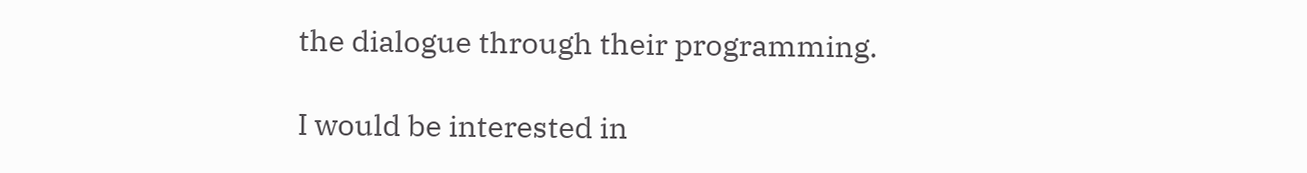the dialogue through their programming.

I would be interested in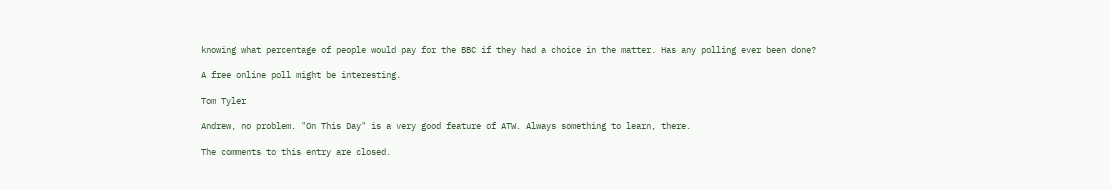knowing what percentage of people would pay for the BBC if they had a choice in the matter. Has any polling ever been done?

A free online poll might be interesting.

Tom Tyler

Andrew, no problem. "On This Day" is a very good feature of ATW. Always something to learn, there.

The comments to this entry are closed.